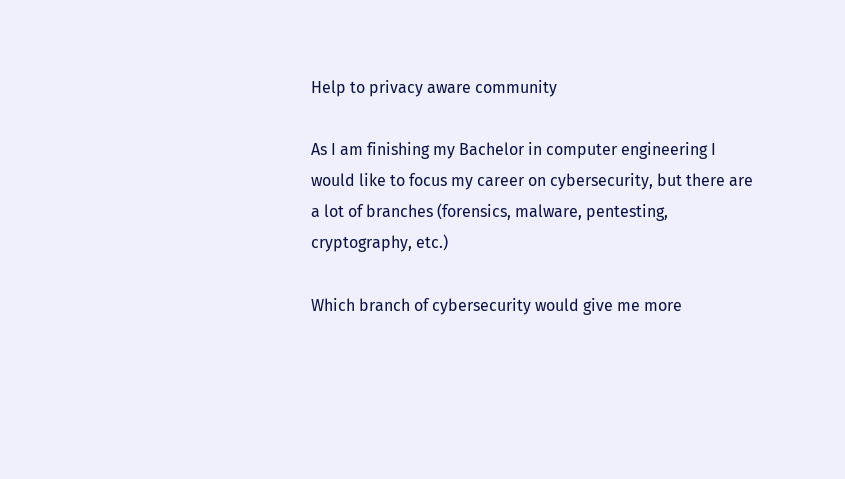Help to privacy aware community

As I am finishing my Bachelor in computer engineering I would like to focus my career on cybersecurity, but there are a lot of branches (forensics, malware, pentesting, cryptography, etc.)

Which branch of cybersecurity would give me more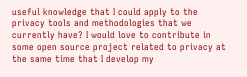useful knowledge that I could apply to the privacy tools and methodologies that we currently have? I would love to contribute in some open source project related to privacy at the same time that I develop my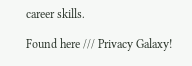career skills.

Found here /// Privacy Galaxy!